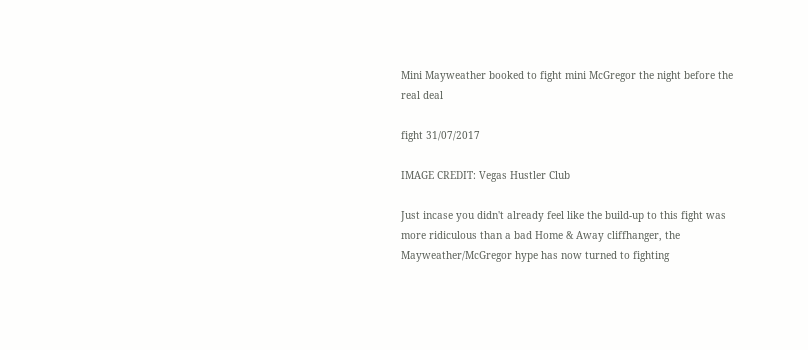Mini Mayweather booked to fight mini McGregor the night before the real deal

fight 31/07/2017

IMAGE CREDIT: Vegas Hustler Club

Just incase you didn't already feel like the build-up to this fight was more ridiculous than a bad Home & Away cliffhanger, the Mayweather/McGregor hype has now turned to fighting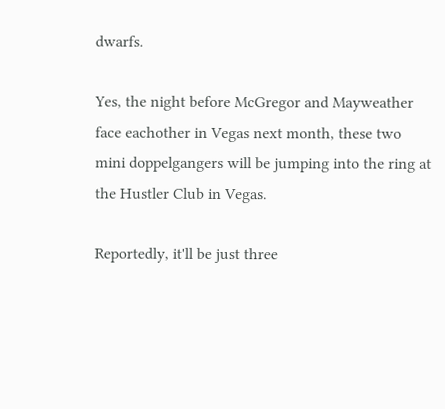dwarfs.

Yes, the night before McGregor and Mayweather face eachother in Vegas next month, these two mini doppelgangers will be jumping into the ring at the Hustler Club in Vegas.

Reportedly, it'll be just three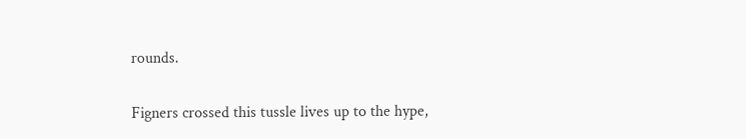rounds.

Figners crossed this tussle lives up to the hype,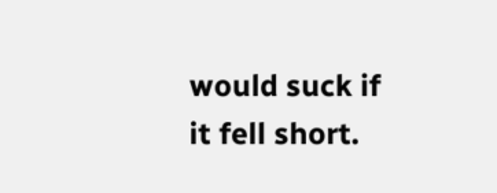would suck if it fell short.